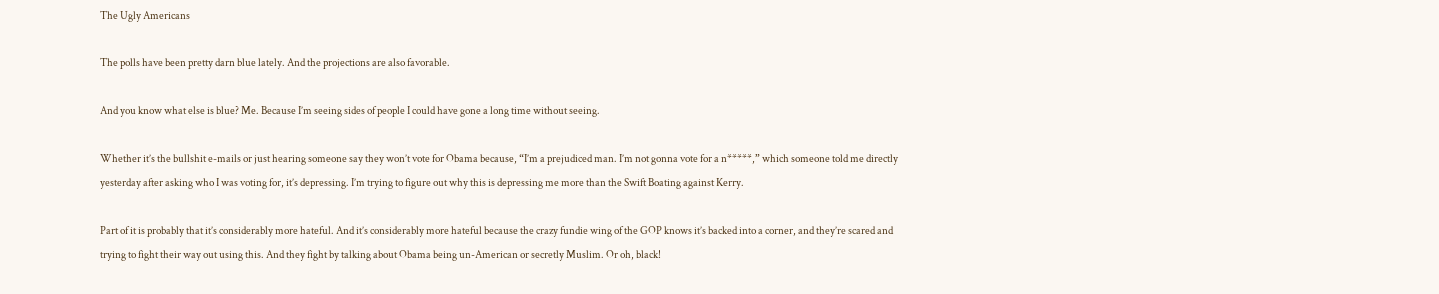The Ugly Americans

The polls have been pretty darn blue lately. And the projections are also favorable.

And you know what else is blue? Me. Because I’m seeing sides of people I could have gone a long time without seeing.

Whether it’s the bullshit e-mails or just hearing someone say they won’t vote for Obama because, “I’m a prejudiced man. I’m not gonna vote for a n*****,” which someone told me directly yesterday after asking who I was voting for, it’s depressing. I’m trying to figure out why this is depressing me more than the Swift Boating against Kerry.

Part of it is probably that it’s considerably more hateful. And it’s considerably more hateful because the crazy fundie wing of the GOP knows it’s backed into a corner, and they’re scared and trying to fight their way out using this. And they fight by talking about Obama being un-American or secretly Muslim. Or oh, black!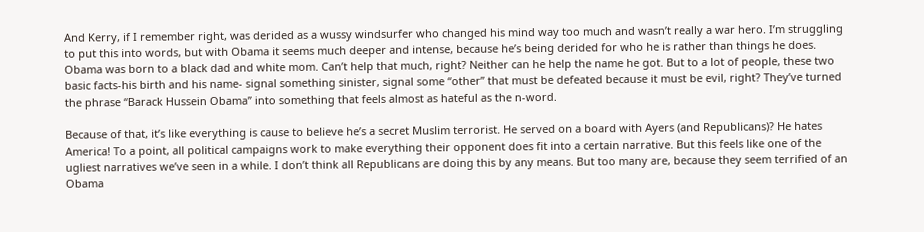And Kerry, if I remember right, was derided as a wussy windsurfer who changed his mind way too much and wasn’t really a war hero. I’m struggling to put this into words, but with Obama it seems much deeper and intense, because he’s being derided for who he is rather than things he does. Obama was born to a black dad and white mom. Can’t help that much, right? Neither can he help the name he got. But to a lot of people, these two basic facts-his birth and his name- signal something sinister, signal some “other” that must be defeated because it must be evil, right? They’ve turned the phrase “Barack Hussein Obama” into something that feels almost as hateful as the n-word.

Because of that, it’s like everything is cause to believe he’s a secret Muslim terrorist. He served on a board with Ayers (and Republicans)? He hates America! To a point, all political campaigns work to make everything their opponent does fit into a certain narrative. But this feels like one of the ugliest narratives we’ve seen in a while. I don’t think all Republicans are doing this by any means. But too many are, because they seem terrified of an Obama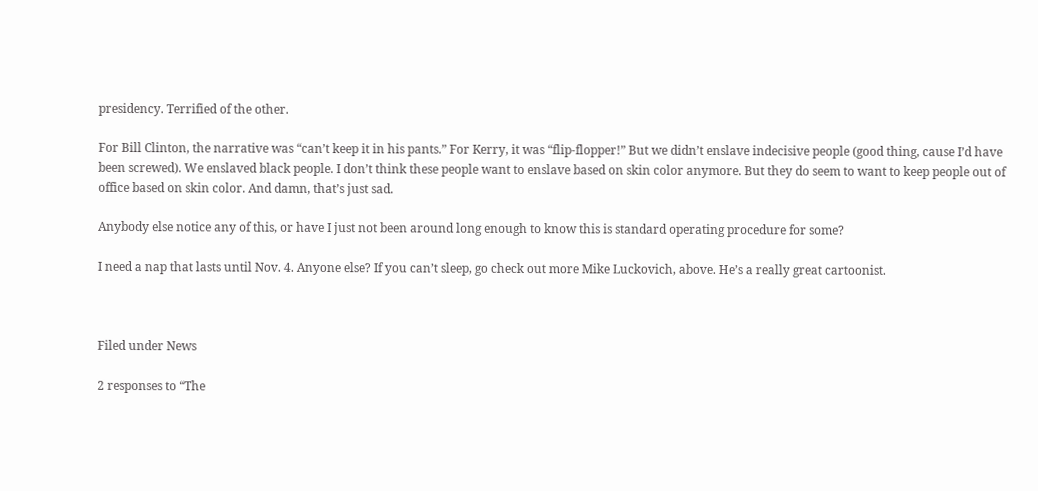presidency. Terrified of the other.

For Bill Clinton, the narrative was “can’t keep it in his pants.” For Kerry, it was “flip-flopper!” But we didn’t enslave indecisive people (good thing, cause I’d have been screwed). We enslaved black people. I don’t think these people want to enslave based on skin color anymore. But they do seem to want to keep people out of office based on skin color. And damn, that’s just sad.

Anybody else notice any of this, or have I just not been around long enough to know this is standard operating procedure for some?

I need a nap that lasts until Nov. 4. Anyone else? If you can’t sleep, go check out more Mike Luckovich, above. He’s a really great cartoonist.



Filed under News

2 responses to “The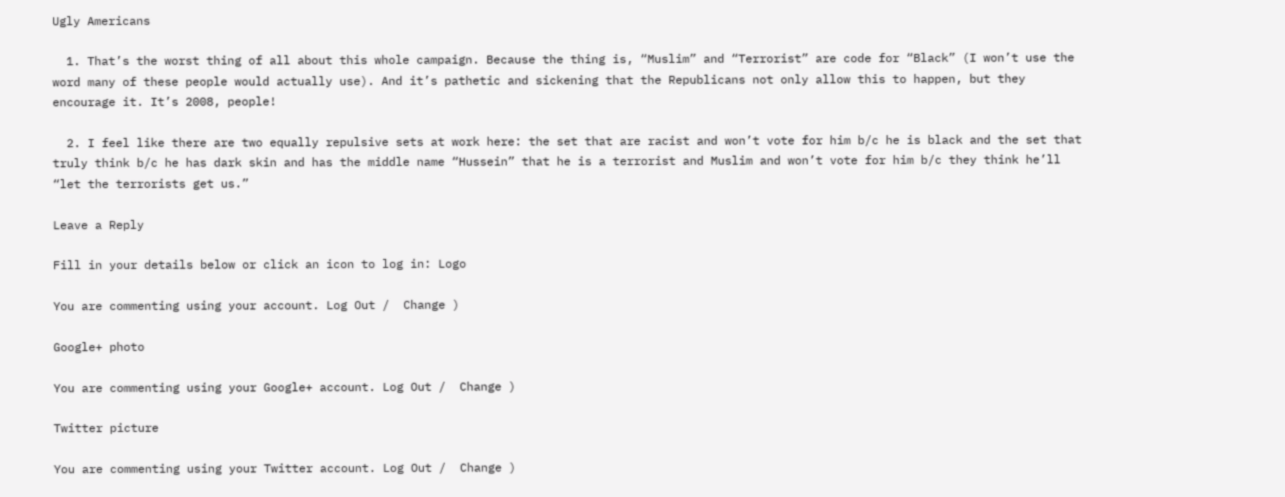Ugly Americans

  1. That’s the worst thing of all about this whole campaign. Because the thing is, “Muslim” and “Terrorist” are code for “Black” (I won’t use the word many of these people would actually use). And it’s pathetic and sickening that the Republicans not only allow this to happen, but they encourage it. It’s 2008, people!

  2. I feel like there are two equally repulsive sets at work here: the set that are racist and won’t vote for him b/c he is black and the set that truly think b/c he has dark skin and has the middle name “Hussein” that he is a terrorist and Muslim and won’t vote for him b/c they think he’ll “let the terrorists get us.”

Leave a Reply

Fill in your details below or click an icon to log in: Logo

You are commenting using your account. Log Out /  Change )

Google+ photo

You are commenting using your Google+ account. Log Out /  Change )

Twitter picture

You are commenting using your Twitter account. Log Out /  Change )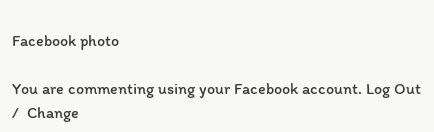Facebook photo

You are commenting using your Facebook account. Log Out /  Change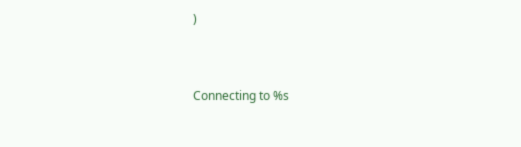)


Connecting to %s